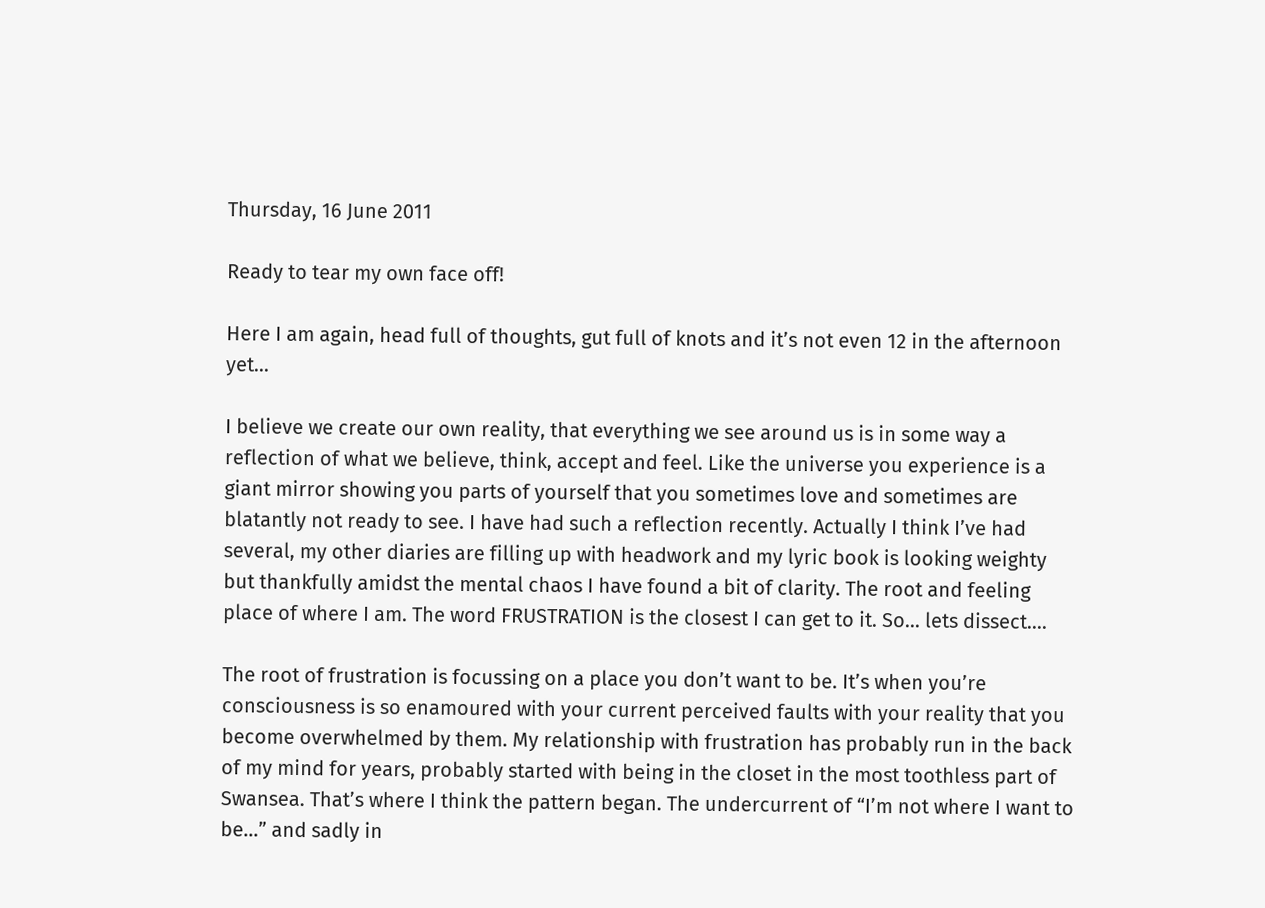Thursday, 16 June 2011

Ready to tear my own face off!

Here I am again, head full of thoughts, gut full of knots and it’s not even 12 in the afternoon yet...

I believe we create our own reality, that everything we see around us is in some way a reflection of what we believe, think, accept and feel. Like the universe you experience is a giant mirror showing you parts of yourself that you sometimes love and sometimes are blatantly not ready to see. I have had such a reflection recently. Actually I think I’ve had several, my other diaries are filling up with headwork and my lyric book is looking weighty but thankfully amidst the mental chaos I have found a bit of clarity. The root and feeling place of where I am. The word FRUSTRATION is the closest I can get to it. So... lets dissect....

The root of frustration is focussing on a place you don’t want to be. It’s when you’re consciousness is so enamoured with your current perceived faults with your reality that you become overwhelmed by them. My relationship with frustration has probably run in the back of my mind for years, probably started with being in the closet in the most toothless part of Swansea. That’s where I think the pattern began. The undercurrent of “I’m not where I want to be...” and sadly in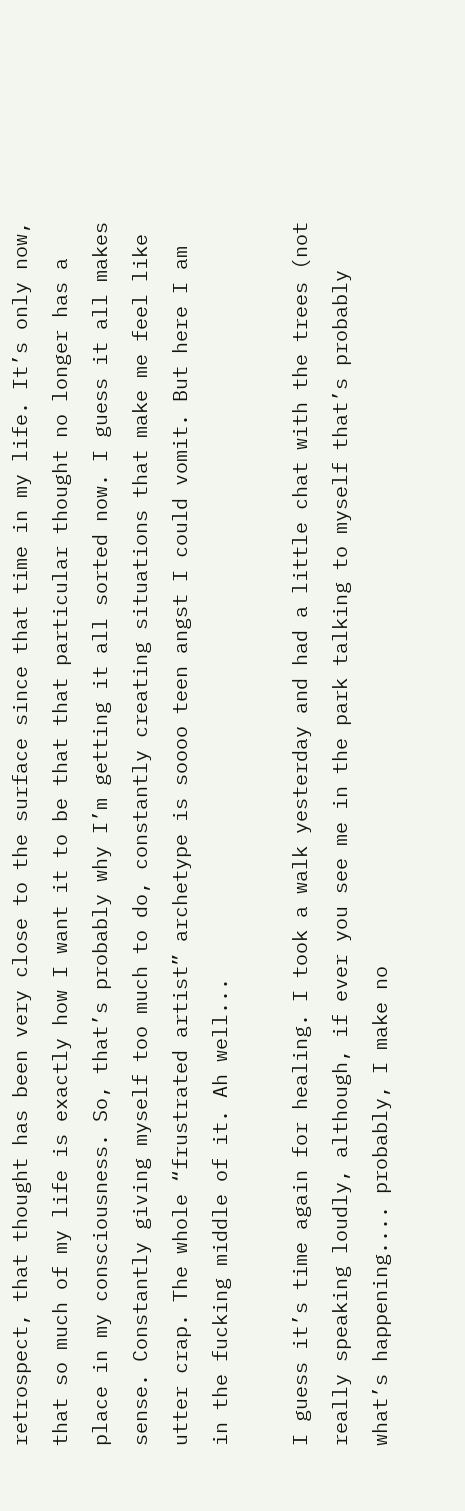retrospect, that thought has been very close to the surface since that time in my life. It’s only now, that so much of my life is exactly how I want it to be that that particular thought no longer has a place in my consciousness. So, that’s probably why I’m getting it all sorted now. I guess it all makes sense. Constantly giving myself too much to do, constantly creating situations that make me feel like utter crap. The whole “frustrated artist” archetype is soooo teen angst I could vomit. But here I am in the fucking middle of it. Ah well...

I guess it’s time again for healing. I took a walk yesterday and had a little chat with the trees (not really speaking loudly, although, if ever you see me in the park talking to myself that’s probably what’s happening.... probably, I make no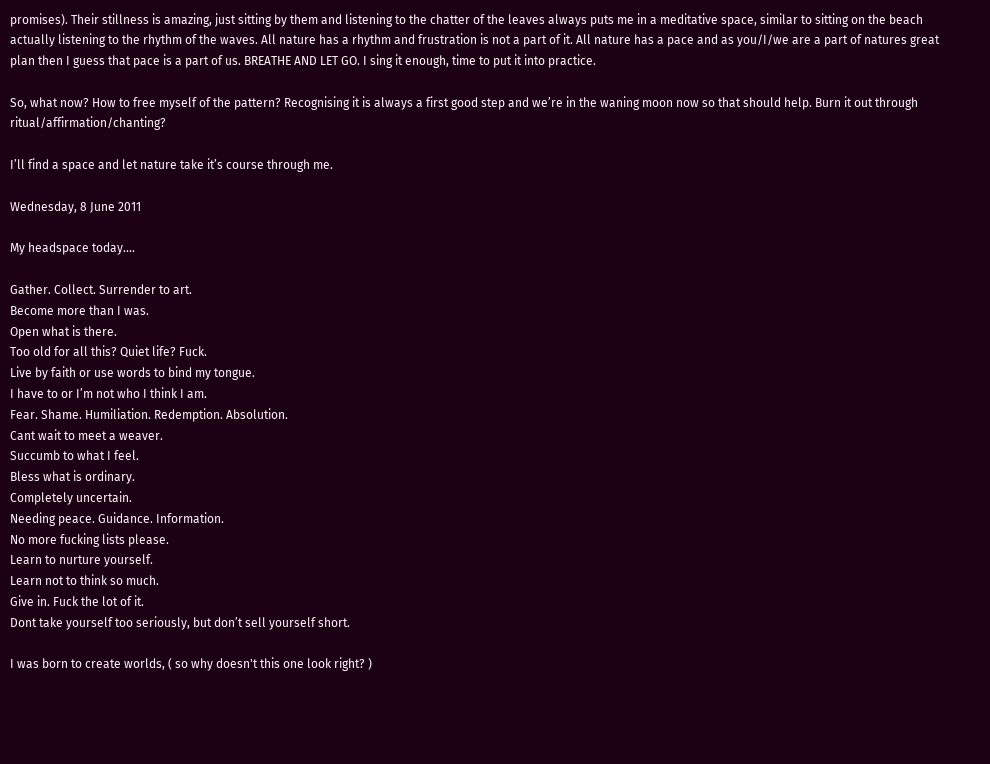promises). Their stillness is amazing, just sitting by them and listening to the chatter of the leaves always puts me in a meditative space, similar to sitting on the beach actually listening to the rhythm of the waves. All nature has a rhythm and frustration is not a part of it. All nature has a pace and as you/I/we are a part of natures great plan then I guess that pace is a part of us. BREATHE AND LET GO. I sing it enough, time to put it into practice.

So, what now? How to free myself of the pattern? Recognising it is always a first good step and we’re in the waning moon now so that should help. Burn it out through ritual/affirmation/chanting?

I’ll find a space and let nature take it’s course through me.

Wednesday, 8 June 2011

My headspace today....

Gather. Collect. Surrender to art.
Become more than I was.
Open what is there.
Too old for all this? Quiet life? Fuck.
Live by faith or use words to bind my tongue.
I have to or I’m not who I think I am.
Fear. Shame. Humiliation. Redemption. Absolution.
Cant wait to meet a weaver.
Succumb to what I feel.
Bless what is ordinary.
Completely uncertain.
Needing peace. Guidance. Information.
No more fucking lists please.
Learn to nurture yourself.
Learn not to think so much.
Give in. Fuck the lot of it.
Dont take yourself too seriously, but don’t sell yourself short.

I was born to create worlds, ( so why doesn't this one look right? )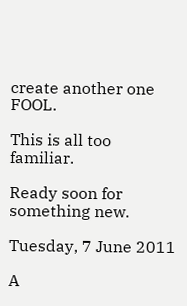create another one FOOL.

This is all too familiar.

Ready soon for something new.

Tuesday, 7 June 2011

A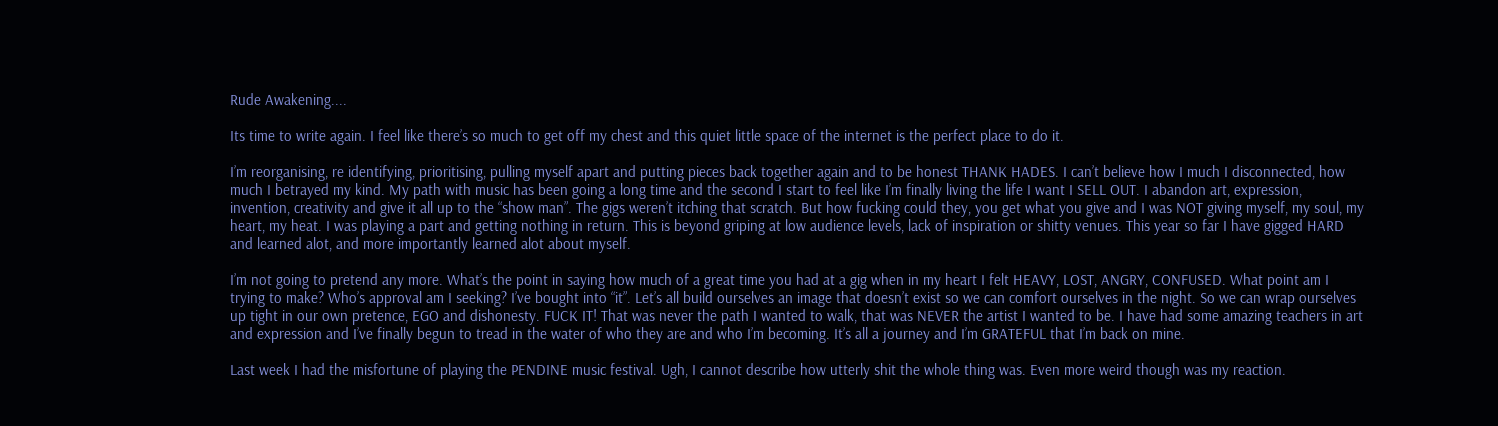Rude Awakening....

Its time to write again. I feel like there’s so much to get off my chest and this quiet little space of the internet is the perfect place to do it.

I’m reorganising, re identifying, prioritising, pulling myself apart and putting pieces back together again and to be honest THANK HADES. I can’t believe how I much I disconnected, how much I betrayed my kind. My path with music has been going a long time and the second I start to feel like I’m finally living the life I want I SELL OUT. I abandon art, expression, invention, creativity and give it all up to the “show man”. The gigs weren’t itching that scratch. But how fucking could they, you get what you give and I was NOT giving myself, my soul, my heart, my heat. I was playing a part and getting nothing in return. This is beyond griping at low audience levels, lack of inspiration or shitty venues. This year so far I have gigged HARD and learned alot, and more importantly learned alot about myself.

I’m not going to pretend any more. What’s the point in saying how much of a great time you had at a gig when in my heart I felt HEAVY, LOST, ANGRY, CONFUSED. What point am I trying to make? Who’s approval am I seeking? I’ve bought into “it”. Let’s all build ourselves an image that doesn’t exist so we can comfort ourselves in the night. So we can wrap ourselves up tight in our own pretence, EGO and dishonesty. FUCK IT! That was never the path I wanted to walk, that was NEVER the artist I wanted to be. I have had some amazing teachers in art and expression and I’ve finally begun to tread in the water of who they are and who I’m becoming. It’s all a journey and I’m GRATEFUL that I’m back on mine.

Last week I had the misfortune of playing the PENDINE music festival. Ugh, I cannot describe how utterly shit the whole thing was. Even more weird though was my reaction.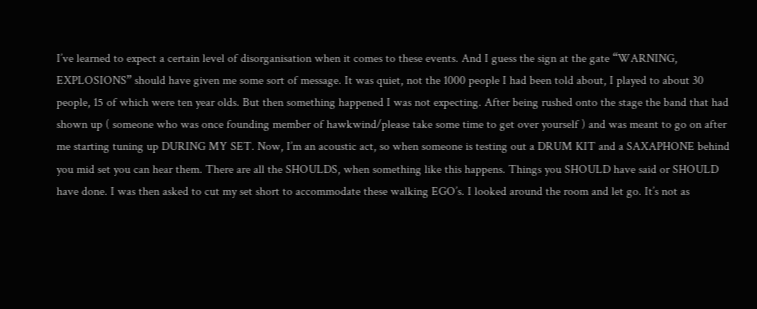I’ve learned to expect a certain level of disorganisation when it comes to these events. And I guess the sign at the gate “WARNING, EXPLOSIONS” should have given me some sort of message. It was quiet, not the 1000 people I had been told about, I played to about 30 people, 15 of which were ten year olds. But then something happened I was not expecting. After being rushed onto the stage the band that had shown up ( someone who was once founding member of hawkwind/please take some time to get over yourself ) and was meant to go on after me starting tuning up DURING MY SET. Now, I’m an acoustic act, so when someone is testing out a DRUM KIT and a SAXAPHONE behind you mid set you can hear them. There are all the SHOULDS, when something like this happens. Things you SHOULD have said or SHOULD have done. I was then asked to cut my set short to accommodate these walking EGO’s. I looked around the room and let go. It’s not as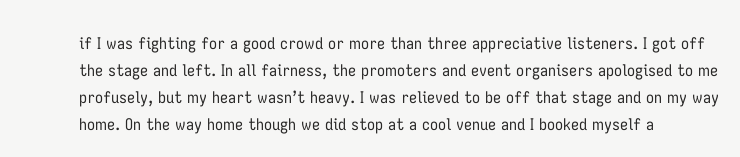if I was fighting for a good crowd or more than three appreciative listeners. I got off the stage and left. In all fairness, the promoters and event organisers apologised to me profusely, but my heart wasn’t heavy. I was relieved to be off that stage and on my way home. On the way home though we did stop at a cool venue and I booked myself a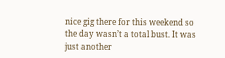nice gig there for this weekend so the day wasn’t a total bust. It was just another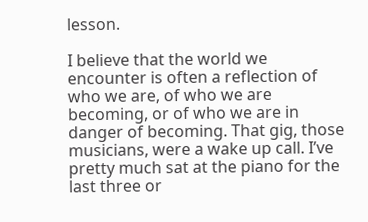lesson.

I believe that the world we encounter is often a reflection of who we are, of who we are becoming, or of who we are in danger of becoming. That gig, those musicians, were a wake up call. I’ve pretty much sat at the piano for the last three or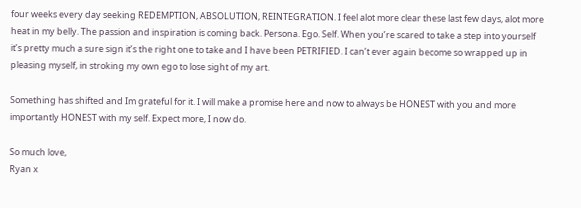four weeks every day seeking REDEMPTION, ABSOLUTION, REINTEGRATION. I feel alot more clear these last few days, alot more heat in my belly. The passion and inspiration is coming back. Persona. Ego. Self. When you’re scared to take a step into yourself it’s pretty much a sure sign it’s the right one to take and I have been PETRIFIED. I can’t ever again become so wrapped up in pleasing myself, in stroking my own ego to lose sight of my art.

Something has shifted and Im grateful for it. I will make a promise here and now to always be HONEST with you and more importantly HONEST with my self. Expect more, I now do.

So much love,
Ryan x